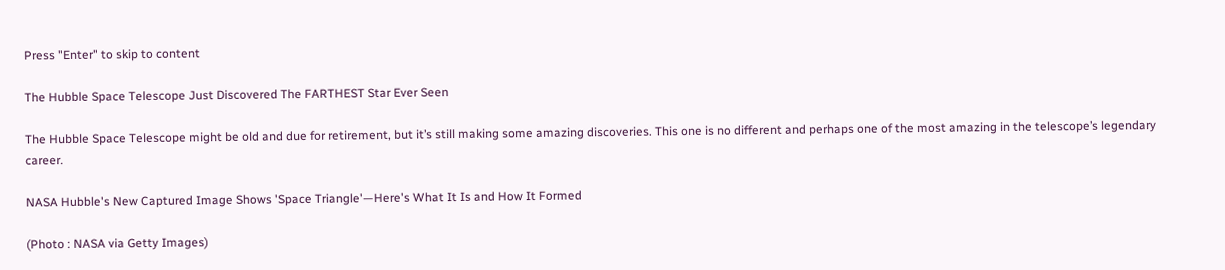Press "Enter" to skip to content

The Hubble Space Telescope Just Discovered The FARTHEST Star Ever Seen

The Hubble Space Telescope might be old and due for retirement, but it’s still making some amazing discoveries. This one is no different and perhaps one of the most amazing in the telescope’s legendary career.

NASA Hubble's New Captured Image Shows 'Space Triangle'—Here's What It Is and How It Formed

(Photo : NASA via Getty Images)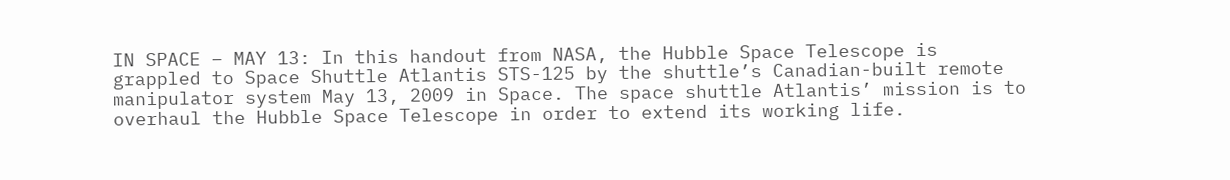IN SPACE – MAY 13: In this handout from NASA, the Hubble Space Telescope is grappled to Space Shuttle Atlantis STS-125 by the shuttle’s Canadian-built remote manipulator system May 13, 2009 in Space. The space shuttle Atlantis’ mission is to overhaul the Hubble Space Telescope in order to extend its working life.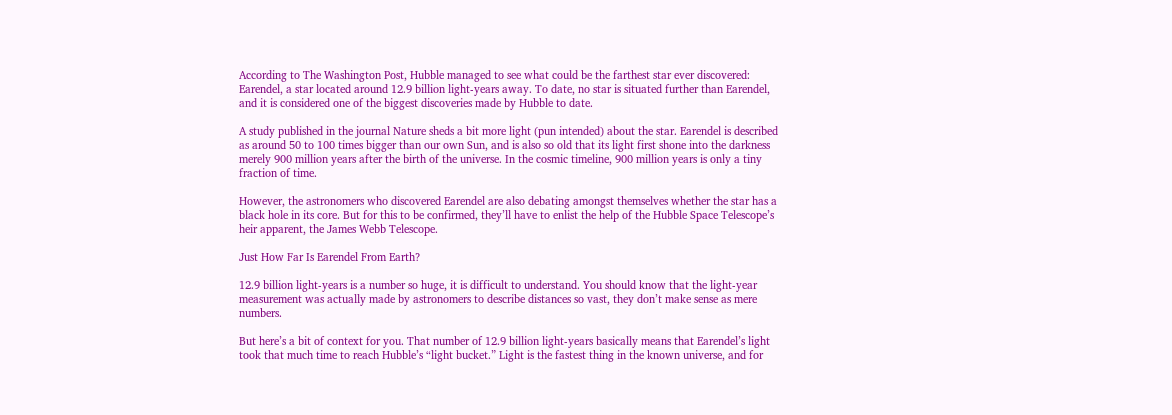According to The Washington Post, Hubble managed to see what could be the farthest star ever discovered: Earendel, a star located around 12.9 billion light-years away. To date, no star is situated further than Earendel, and it is considered one of the biggest discoveries made by Hubble to date.

A study published in the journal Nature sheds a bit more light (pun intended) about the star. Earendel is described as around 50 to 100 times bigger than our own Sun, and is also so old that its light first shone into the darkness merely 900 million years after the birth of the universe. In the cosmic timeline, 900 million years is only a tiny fraction of time.

However, the astronomers who discovered Earendel are also debating amongst themselves whether the star has a black hole in its core. But for this to be confirmed, they’ll have to enlist the help of the Hubble Space Telescope’s heir apparent, the James Webb Telescope.

Just How Far Is Earendel From Earth?

12.9 billion light-years is a number so huge, it is difficult to understand. You should know that the light-year measurement was actually made by astronomers to describe distances so vast, they don’t make sense as mere numbers.

But here’s a bit of context for you. That number of 12.9 billion light-years basically means that Earendel’s light took that much time to reach Hubble’s “light bucket.” Light is the fastest thing in the known universe, and for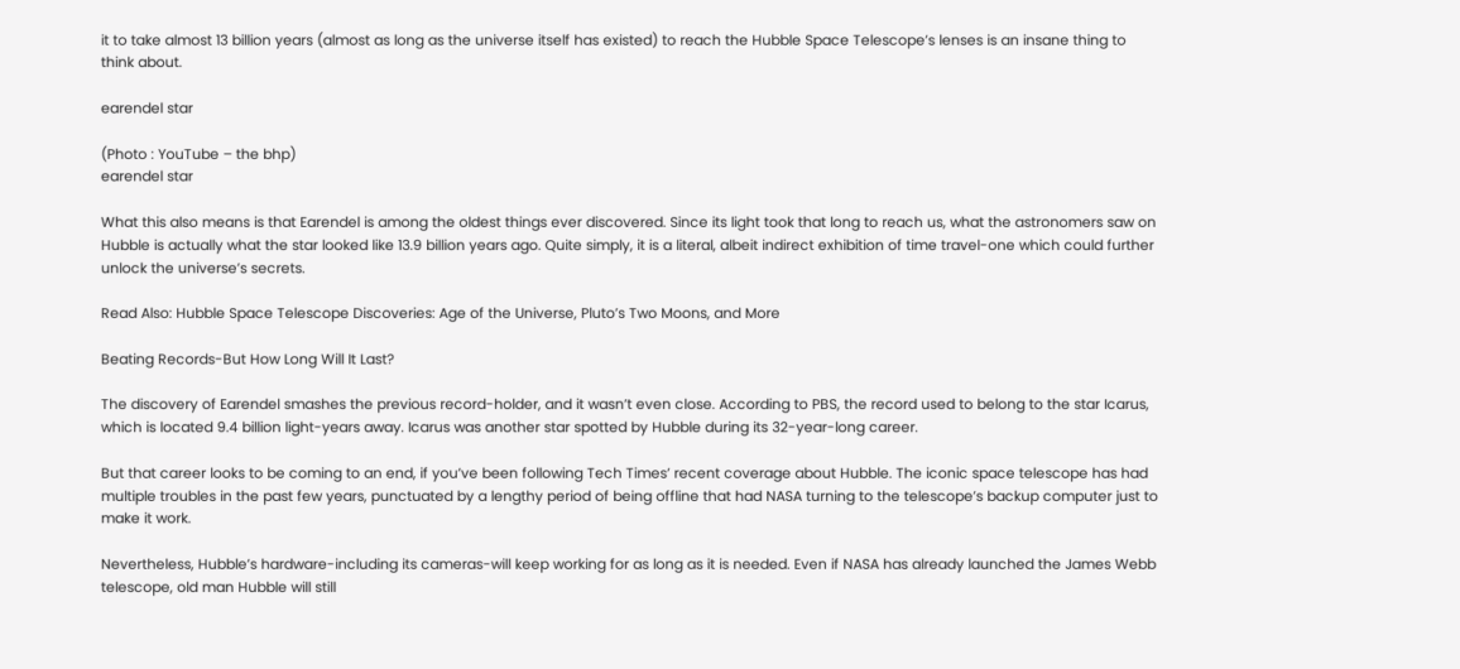it to take almost 13 billion years (almost as long as the universe itself has existed) to reach the Hubble Space Telescope’s lenses is an insane thing to think about.

earendel star

(Photo : YouTube – the bhp)
earendel star

What this also means is that Earendel is among the oldest things ever discovered. Since its light took that long to reach us, what the astronomers saw on Hubble is actually what the star looked like 13.9 billion years ago. Quite simply, it is a literal, albeit indirect exhibition of time travel-one which could further unlock the universe’s secrets.

Read Also: Hubble Space Telescope Discoveries: Age of the Universe, Pluto’s Two Moons, and More

Beating Records-But How Long Will It Last?

The discovery of Earendel smashes the previous record-holder, and it wasn’t even close. According to PBS, the record used to belong to the star Icarus, which is located 9.4 billion light-years away. Icarus was another star spotted by Hubble during its 32-year-long career.

But that career looks to be coming to an end, if you’ve been following Tech Times’ recent coverage about Hubble. The iconic space telescope has had multiple troubles in the past few years, punctuated by a lengthy period of being offline that had NASA turning to the telescope’s backup computer just to make it work.

Nevertheless, Hubble’s hardware-including its cameras-will keep working for as long as it is needed. Even if NASA has already launched the James Webb telescope, old man Hubble will still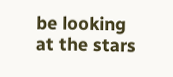be looking at the stars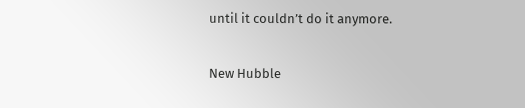until it couldn’t do it anymore.

New Hubble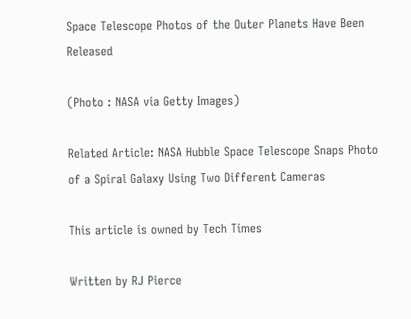Space Telescope Photos of the Outer Planets Have Been Released

(Photo : NASA via Getty Images)

Related Article: NASA Hubble Space Telescope Snaps Photo of a Spiral Galaxy Using Two Different Cameras

This article is owned by Tech Times

Written by RJ Pierce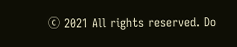ⓒ 2021 All rights reserved. Do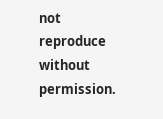not reproduce without permission.